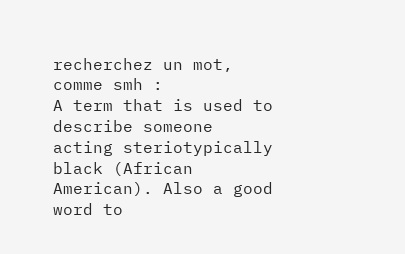recherchez un mot, comme smh :
A term that is used to describe someone acting steriotypically black (African American). Also a good word to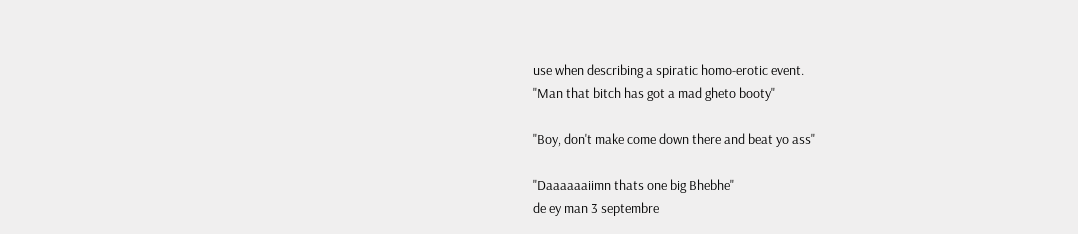use when describing a spiratic homo-erotic event.
"Man that bitch has got a mad gheto booty"

"Boy, don't make come down there and beat yo ass"

"Daaaaaaiimn thats one big Bhebhe"
de ey man 3 septembre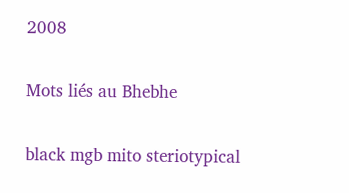2008

Mots liés au Bhebhe

black mgb mito steriotypical